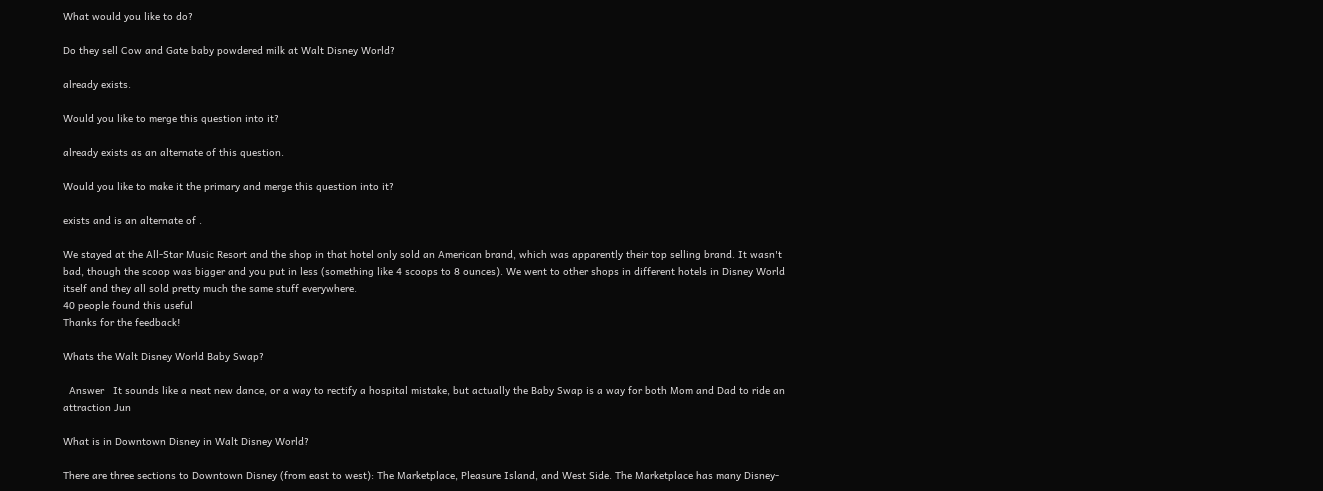What would you like to do?

Do they sell Cow and Gate baby powdered milk at Walt Disney World?

already exists.

Would you like to merge this question into it?

already exists as an alternate of this question.

Would you like to make it the primary and merge this question into it?

exists and is an alternate of .

We stayed at the All-Star Music Resort and the shop in that hotel only sold an American brand, which was apparently their top selling brand. It wasn't bad, though the scoop was bigger and you put in less (something like 4 scoops to 8 ounces). We went to other shops in different hotels in Disney World itself and they all sold pretty much the same stuff everywhere.
40 people found this useful
Thanks for the feedback!

Whats the Walt Disney World Baby Swap?

  Answer   It sounds like a neat new dance, or a way to rectify a hospital mistake, but actually the Baby Swap is a way for both Mom and Dad to ride an attraction Jun

What is in Downtown Disney in Walt Disney World?

There are three sections to Downtown Disney (from east to west): The Marketplace, Pleasure Island, and West Side. The Marketplace has many Disney-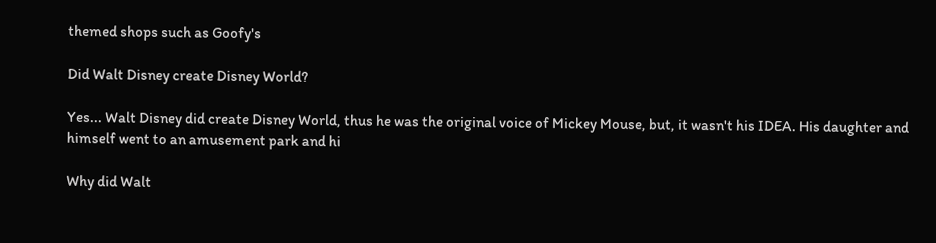themed shops such as Goofy's

Did Walt Disney create Disney World?

Yes... Walt Disney did create Disney World, thus he was the original voice of Mickey Mouse, but, it wasn't his IDEA. His daughter and himself went to an amusement park and hi

Why did Walt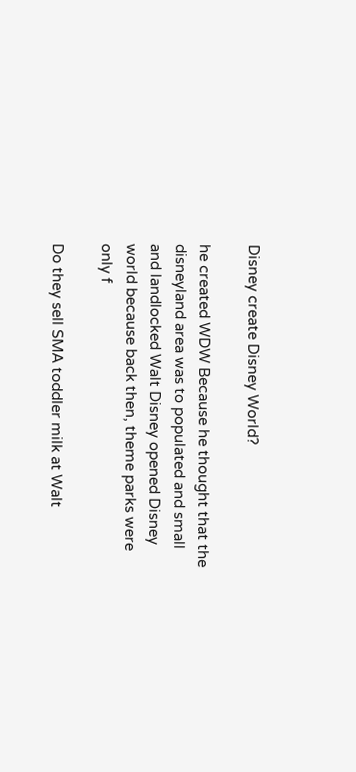Disney create Disney World?

he created WDW Because he thought that the disneyland area was to populated and small and landlocked Walt Disney opened Disney world because back then, theme parks were only f

Do they sell SMA toddler milk at Walt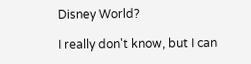Disney World?

I really don't know, but I can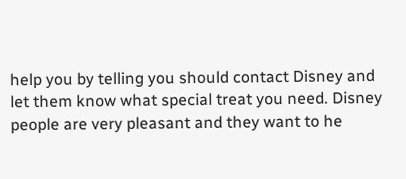help you by telling you should contact Disney and let them know what special treat you need. Disney people are very pleasant and they want to he